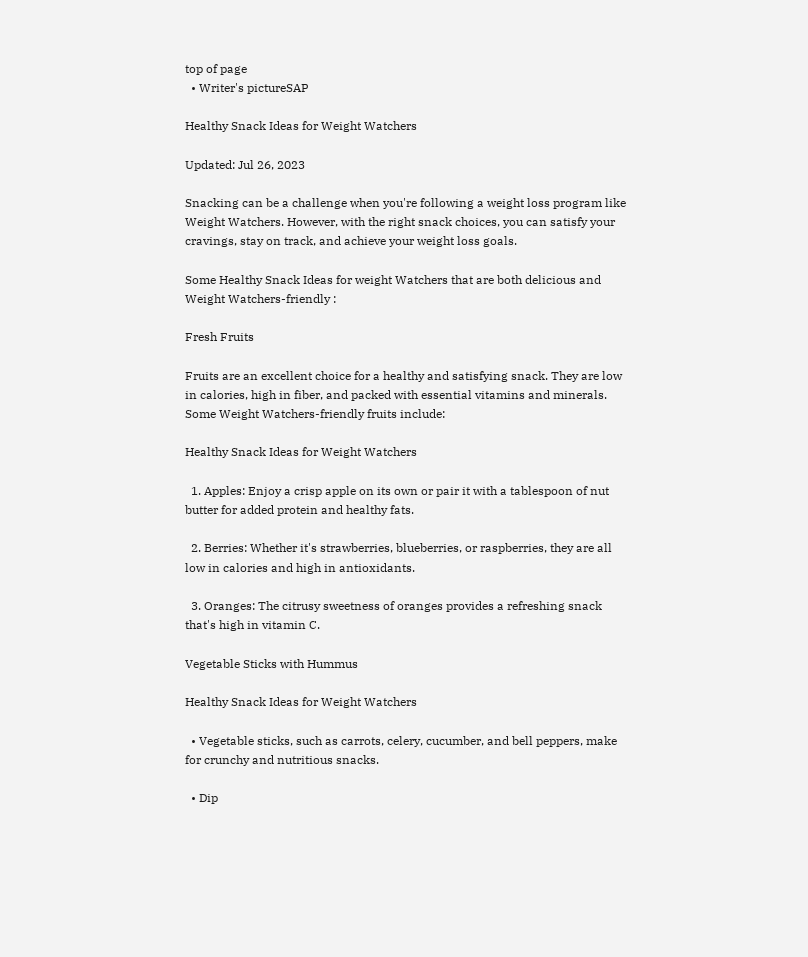top of page
  • Writer's pictureSAP

Healthy Snack Ideas for Weight Watchers

Updated: Jul 26, 2023

Snacking can be a challenge when you're following a weight loss program like Weight Watchers. However, with the right snack choices, you can satisfy your cravings, stay on track, and achieve your weight loss goals.

Some Healthy Snack Ideas for weight Watchers that are both delicious and Weight Watchers-friendly :

Fresh Fruits

Fruits are an excellent choice for a healthy and satisfying snack. They are low in calories, high in fiber, and packed with essential vitamins and minerals. Some Weight Watchers-friendly fruits include:

Healthy Snack Ideas for Weight Watchers

  1. Apples: Enjoy a crisp apple on its own or pair it with a tablespoon of nut butter for added protein and healthy fats.

  2. Berries: Whether it's strawberries, blueberries, or raspberries, they are all low in calories and high in antioxidants.

  3. Oranges: The citrusy sweetness of oranges provides a refreshing snack that's high in vitamin C.

Vegetable Sticks with Hummus

Healthy Snack Ideas for Weight Watchers

  • Vegetable sticks, such as carrots, celery, cucumber, and bell peppers, make for crunchy and nutritious snacks.

  • Dip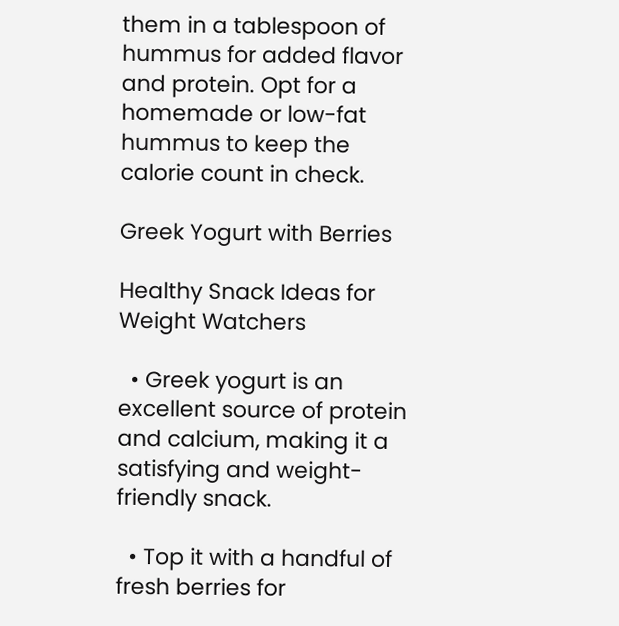them in a tablespoon of hummus for added flavor and protein. Opt for a homemade or low-fat hummus to keep the calorie count in check.

Greek Yogurt with Berries

Healthy Snack Ideas for Weight Watchers

  • Greek yogurt is an excellent source of protein and calcium, making it a satisfying and weight-friendly snack.

  • Top it with a handful of fresh berries for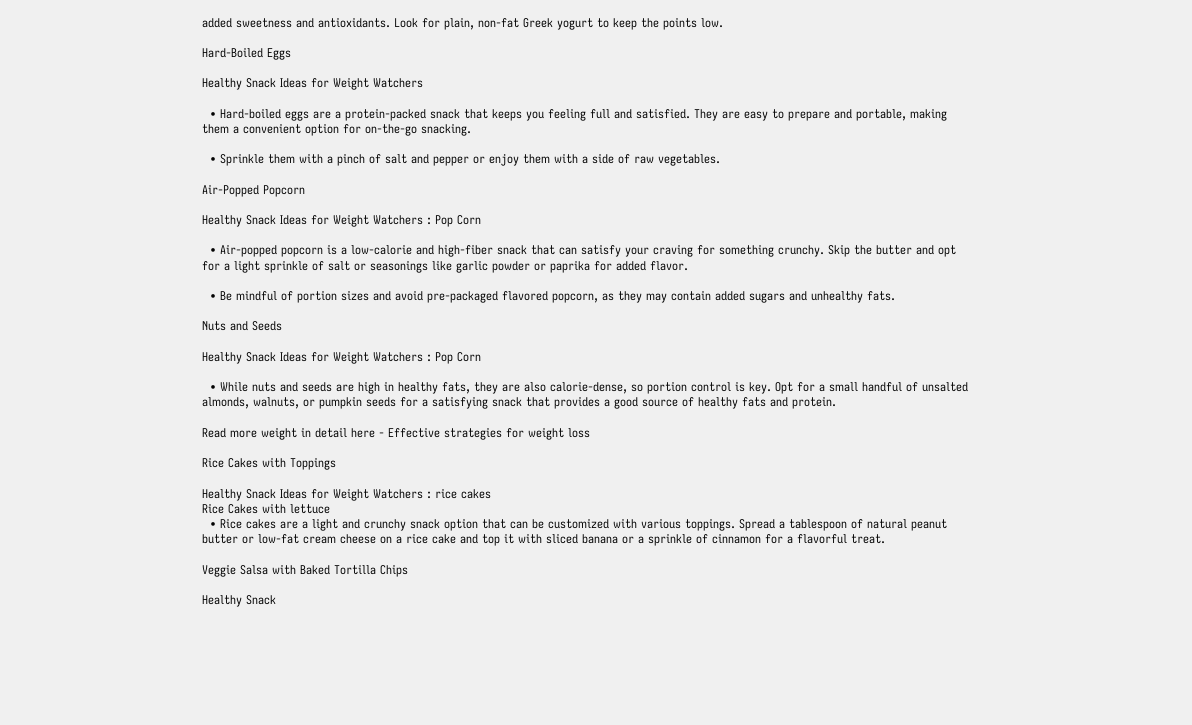added sweetness and antioxidants. Look for plain, non-fat Greek yogurt to keep the points low.

Hard-Boiled Eggs

Healthy Snack Ideas for Weight Watchers

  • Hard-boiled eggs are a protein-packed snack that keeps you feeling full and satisfied. They are easy to prepare and portable, making them a convenient option for on-the-go snacking.

  • Sprinkle them with a pinch of salt and pepper or enjoy them with a side of raw vegetables.

Air-Popped Popcorn

Healthy Snack Ideas for Weight Watchers : Pop Corn

  • Air-popped popcorn is a low-calorie and high-fiber snack that can satisfy your craving for something crunchy. Skip the butter and opt for a light sprinkle of salt or seasonings like garlic powder or paprika for added flavor.

  • Be mindful of portion sizes and avoid pre-packaged flavored popcorn, as they may contain added sugars and unhealthy fats.

Nuts and Seeds

Healthy Snack Ideas for Weight Watchers : Pop Corn

  • While nuts and seeds are high in healthy fats, they are also calorie-dense, so portion control is key. Opt for a small handful of unsalted almonds, walnuts, or pumpkin seeds for a satisfying snack that provides a good source of healthy fats and protein.

Read more weight in detail here - Effective strategies for weight loss

Rice Cakes with Toppings

Healthy Snack Ideas for Weight Watchers : rice cakes
Rice Cakes with lettuce
  • Rice cakes are a light and crunchy snack option that can be customized with various toppings. Spread a tablespoon of natural peanut butter or low-fat cream cheese on a rice cake and top it with sliced banana or a sprinkle of cinnamon for a flavorful treat.

Veggie Salsa with Baked Tortilla Chips

Healthy Snack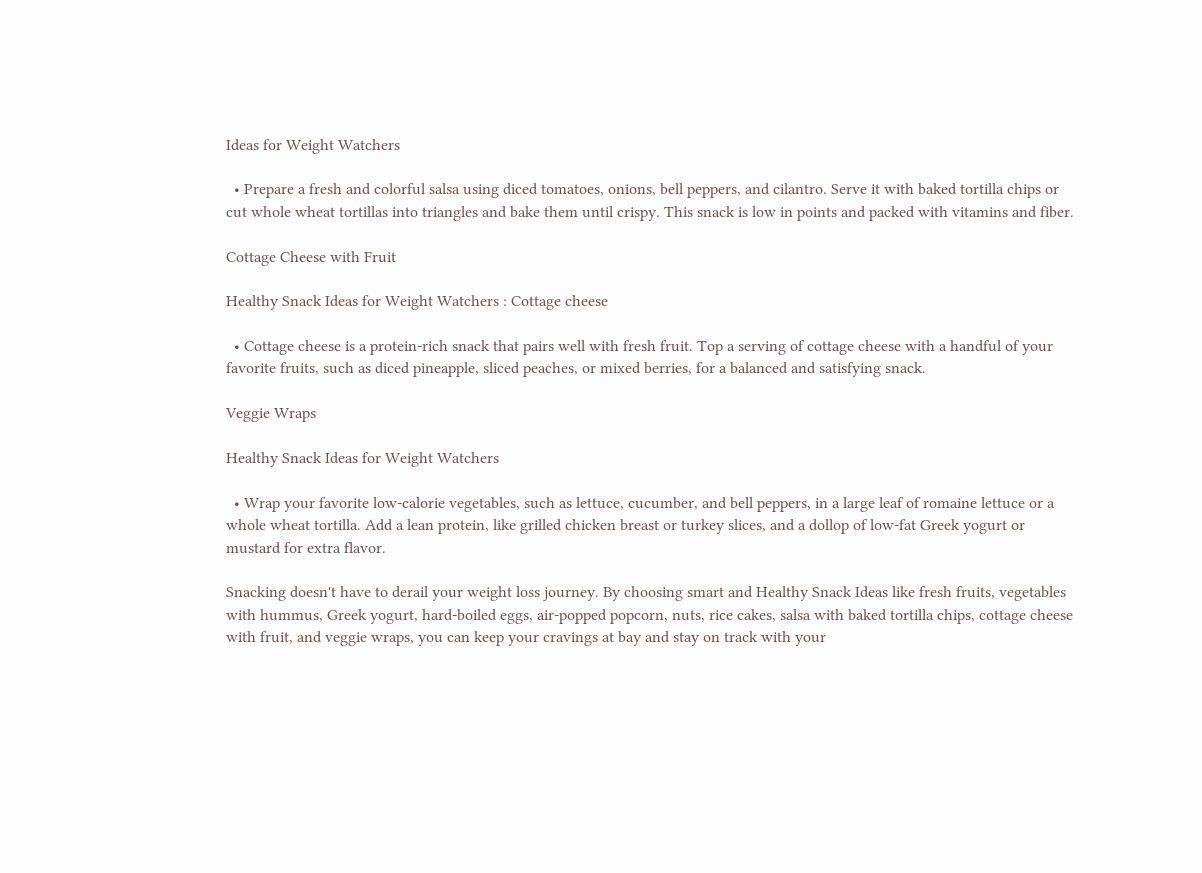Ideas for Weight Watchers

  • Prepare a fresh and colorful salsa using diced tomatoes, onions, bell peppers, and cilantro. Serve it with baked tortilla chips or cut whole wheat tortillas into triangles and bake them until crispy. This snack is low in points and packed with vitamins and fiber.

Cottage Cheese with Fruit

Healthy Snack Ideas for Weight Watchers : Cottage cheese

  • Cottage cheese is a protein-rich snack that pairs well with fresh fruit. Top a serving of cottage cheese with a handful of your favorite fruits, such as diced pineapple, sliced peaches, or mixed berries, for a balanced and satisfying snack.

Veggie Wraps

Healthy Snack Ideas for Weight Watchers

  • Wrap your favorite low-calorie vegetables, such as lettuce, cucumber, and bell peppers, in a large leaf of romaine lettuce or a whole wheat tortilla. Add a lean protein, like grilled chicken breast or turkey slices, and a dollop of low-fat Greek yogurt or mustard for extra flavor.

Snacking doesn't have to derail your weight loss journey. By choosing smart and Healthy Snack Ideas like fresh fruits, vegetables with hummus, Greek yogurt, hard-boiled eggs, air-popped popcorn, nuts, rice cakes, salsa with baked tortilla chips, cottage cheese with fruit, and veggie wraps, you can keep your cravings at bay and stay on track with your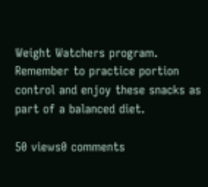Weight Watchers program. Remember to practice portion control and enjoy these snacks as part of a balanced diet.

50 views0 comments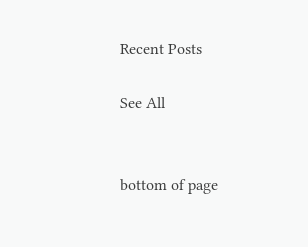Recent Posts

See All


bottom of page